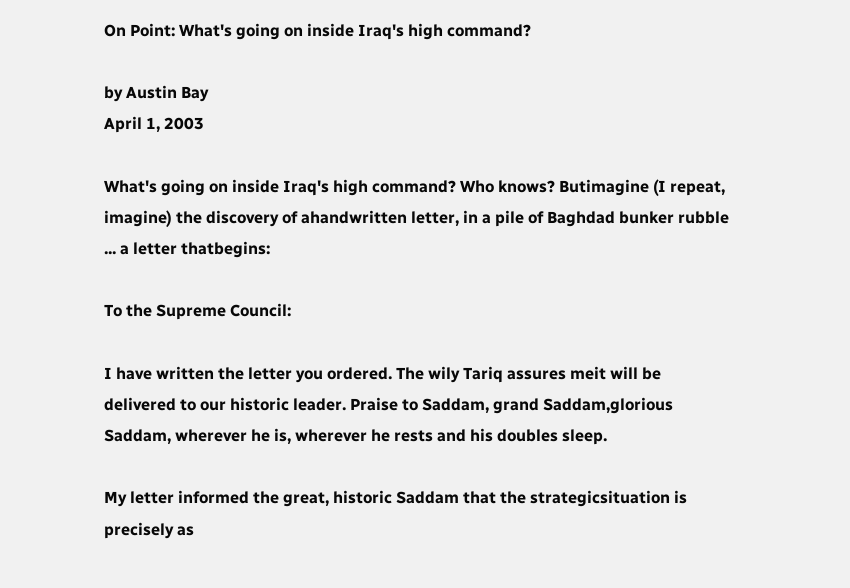On Point: What's going on inside Iraq's high command?

by Austin Bay
April 1, 2003

What's going on inside Iraq's high command? Who knows? Butimagine (I repeat, imagine) the discovery of ahandwritten letter, in a pile of Baghdad bunker rubble ... a letter thatbegins:

To the Supreme Council:

I have written the letter you ordered. The wily Tariq assures meit will be delivered to our historic leader. Praise to Saddam, grand Saddam,glorious Saddam, wherever he is, wherever he rests and his doubles sleep.

My letter informed the great, historic Saddam that the strategicsituation is precisely as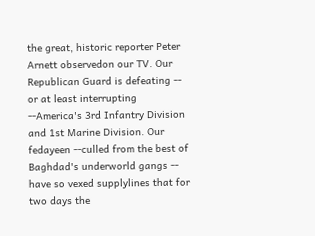the great, historic reporter Peter Arnett observedon our TV. Our Republican Guard is defeating -- or at least interrupting --America's 3rd Infantry Division and 1st Marine Division. Our fedayeen --culled from the best of Baghdad's underworld gangs -- have so vexed supplylines that for two days the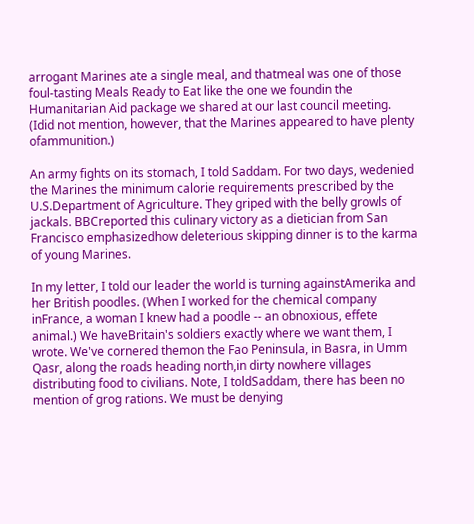arrogant Marines ate a single meal, and thatmeal was one of those foul-tasting Meals Ready to Eat like the one we foundin the Humanitarian Aid package we shared at our last council meeting. (Idid not mention, however, that the Marines appeared to have plenty ofammunition.)

An army fights on its stomach, I told Saddam. For two days, wedenied the Marines the minimum calorie requirements prescribed by the U.S.Department of Agriculture. They griped with the belly growls of jackals. BBCreported this culinary victory as a dietician from San Francisco emphasizedhow deleterious skipping dinner is to the karma of young Marines.

In my letter, I told our leader the world is turning againstAmerika and her British poodles. (When I worked for the chemical company inFrance, a woman I knew had a poodle -- an obnoxious, effete animal.) We haveBritain's soldiers exactly where we want them, I wrote. We've cornered themon the Fao Peninsula, in Basra, in Umm Qasr, along the roads heading north,in dirty nowhere villages distributing food to civilians. Note, I toldSaddam, there has been no mention of grog rations. We must be denying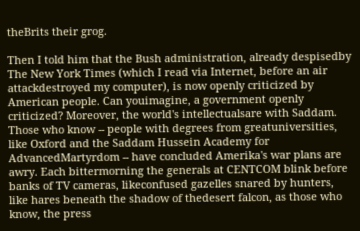theBrits their grog.

Then I told him that the Bush administration, already despisedby The New York Times (which I read via Internet, before an air attackdestroyed my computer), is now openly criticized by American people. Can youimagine, a government openly criticized? Moreover, the world's intellectualsare with Saddam. Those who know -- people with degrees from greatuniversities, like Oxford and the Saddam Hussein Academy for AdvancedMartyrdom -- have concluded Amerika's war plans are awry. Each bittermorning the generals at CENTCOM blink before banks of TV cameras, likeconfused gazelles snared by hunters, like hares beneath the shadow of thedesert falcon, as those who know, the press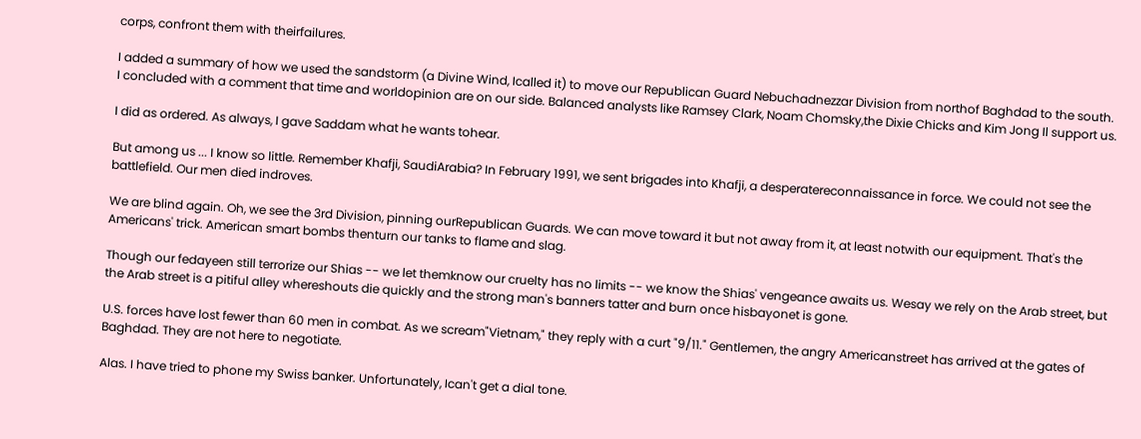corps, confront them with theirfailures.

I added a summary of how we used the sandstorm (a Divine Wind, Icalled it) to move our Republican Guard Nebuchadnezzar Division from northof Baghdad to the south. I concluded with a comment that time and worldopinion are on our side. Balanced analysts like Ramsey Clark, Noam Chomsky,the Dixie Chicks and Kim Jong Il support us.

I did as ordered. As always, I gave Saddam what he wants tohear.

But among us ... I know so little. Remember Khafji, SaudiArabia? In February 1991, we sent brigades into Khafji, a desperatereconnaissance in force. We could not see the battlefield. Our men died indroves.

We are blind again. Oh, we see the 3rd Division, pinning ourRepublican Guards. We can move toward it but not away from it, at least notwith our equipment. That's the Americans' trick. American smart bombs thenturn our tanks to flame and slag.

Though our fedayeen still terrorize our Shias -- we let themknow our cruelty has no limits -- we know the Shias' vengeance awaits us. Wesay we rely on the Arab street, but the Arab street is a pitiful alley whereshouts die quickly and the strong man's banners tatter and burn once hisbayonet is gone.

U.S. forces have lost fewer than 60 men in combat. As we scream"Vietnam," they reply with a curt "9/11." Gentlemen, the angry Americanstreet has arrived at the gates of Baghdad. They are not here to negotiate.

Alas. I have tried to phone my Swiss banker. Unfortunately, Ican't get a dial tone.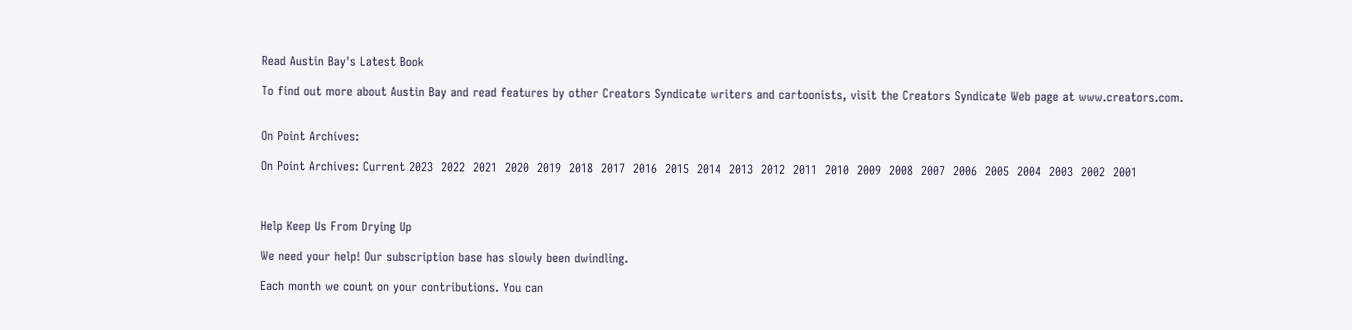Read Austin Bay's Latest Book

To find out more about Austin Bay and read features by other Creators Syndicate writers and cartoonists, visit the Creators Syndicate Web page at www.creators.com.


On Point Archives:

On Point Archives: Current 2023  2022  2021  2020  2019  2018  2017  2016  2015  2014  2013  2012  2011  2010  2009  2008  2007  2006  2005  2004  2003  2002  2001



Help Keep Us From Drying Up

We need your help! Our subscription base has slowly been dwindling.

Each month we count on your contributions. You can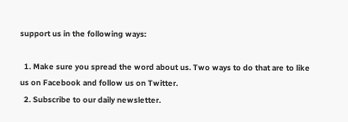support us in the following ways:

  1. Make sure you spread the word about us. Two ways to do that are to like us on Facebook and follow us on Twitter.
  2. Subscribe to our daily newsletter.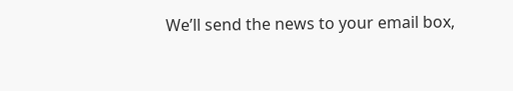We’ll send the news to your email box,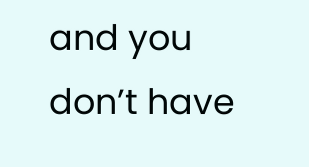and you don’t have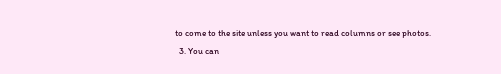to come to the site unless you want to read columns or see photos.
  3. You can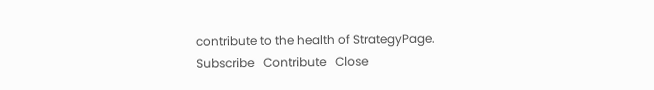contribute to the health of StrategyPage.
Subscribe   Contribute   Close